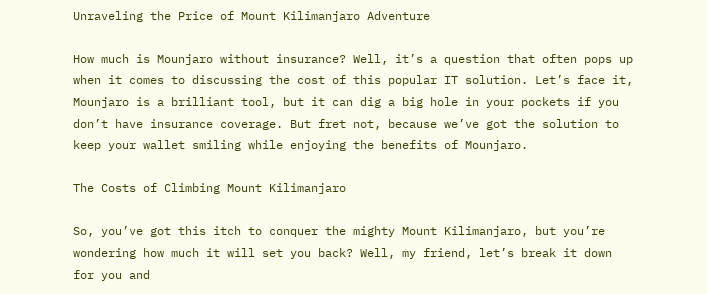Unraveling the Price of Mount Kilimanjaro Adventure

How much is Mounjaro without insurance? Well, it’s a question that often pops up when it comes to discussing the cost of this popular IT solution. Let’s face it, Mounjaro is a brilliant tool, but it can dig a big hole in your pockets if you don’t have insurance coverage. But fret not, because we’ve got the solution to keep your wallet smiling while enjoying the benefits of Mounjaro.

The Costs of Climbing Mount Kilimanjaro

So, you’ve got this itch to conquer the mighty Mount Kilimanjaro, but you’re wondering how much it will set you back? Well, my friend, let’s break it down for you and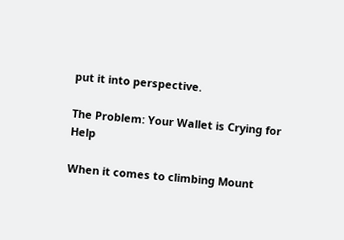put it into perspective.

The Problem: Your Wallet is Crying for Help

When it comes to climbing Mount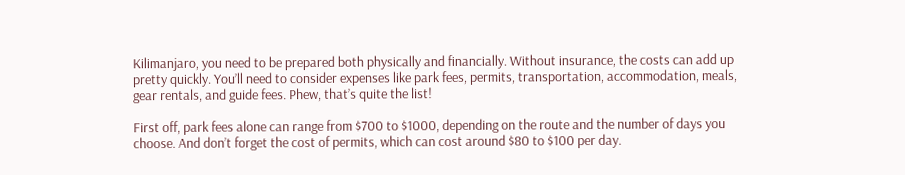Kilimanjaro, you need to be prepared both physically and financially. Without insurance, the costs can add up pretty quickly. You’ll need to consider expenses like park fees, permits, transportation, accommodation, meals, gear rentals, and guide fees. Phew, that’s quite the list!

First off, park fees alone can range from $700 to $1000, depending on the route and the number of days you choose. And don’t forget the cost of permits, which can cost around $80 to $100 per day.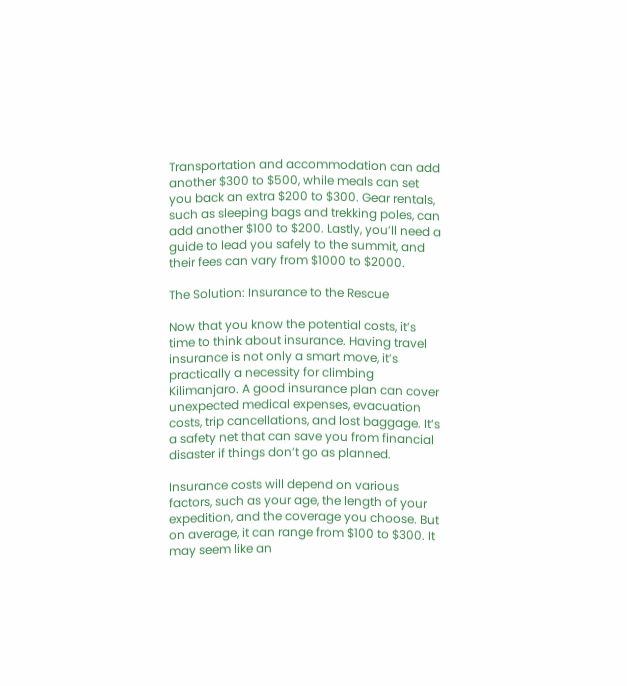Transportation and accommodation can add another $300 to $500, while meals can set you back an extra $200 to $300. Gear rentals, such as sleeping bags and trekking poles, can add another $100 to $200. Lastly, you’ll need a guide to lead you safely to the summit, and their fees can vary from $1000 to $2000.

The Solution: Insurance to the Rescue

Now that you know the potential costs, it’s time to think about insurance. Having travel insurance is not only a smart move, it’s practically a necessity for climbing Kilimanjaro. A good insurance plan can cover unexpected medical expenses, evacuation costs, trip cancellations, and lost baggage. It’s a safety net that can save you from financial disaster if things don’t go as planned.

Insurance costs will depend on various factors, such as your age, the length of your expedition, and the coverage you choose. But on average, it can range from $100 to $300. It may seem like an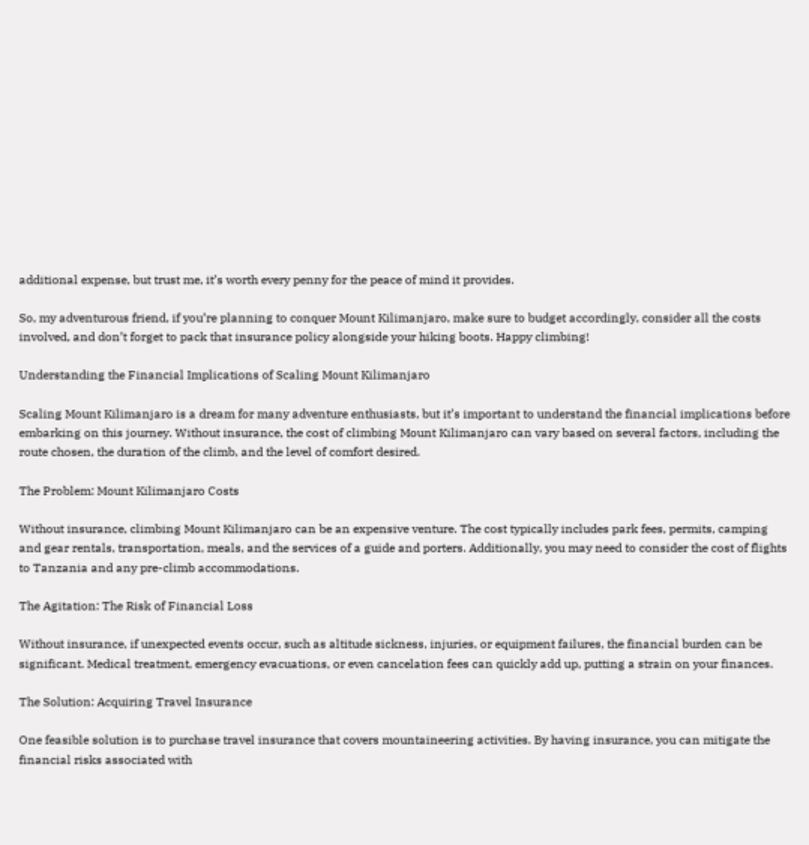additional expense, but trust me, it’s worth every penny for the peace of mind it provides.

So, my adventurous friend, if you’re planning to conquer Mount Kilimanjaro, make sure to budget accordingly, consider all the costs involved, and don’t forget to pack that insurance policy alongside your hiking boots. Happy climbing!

Understanding the Financial Implications of Scaling Mount Kilimanjaro

Scaling Mount Kilimanjaro is a dream for many adventure enthusiasts, but it’s important to understand the financial implications before embarking on this journey. Without insurance, the cost of climbing Mount Kilimanjaro can vary based on several factors, including the route chosen, the duration of the climb, and the level of comfort desired.

The Problem: Mount Kilimanjaro Costs

Without insurance, climbing Mount Kilimanjaro can be an expensive venture. The cost typically includes park fees, permits, camping and gear rentals, transportation, meals, and the services of a guide and porters. Additionally, you may need to consider the cost of flights to Tanzania and any pre-climb accommodations.

The Agitation: The Risk of Financial Loss

Without insurance, if unexpected events occur, such as altitude sickness, injuries, or equipment failures, the financial burden can be significant. Medical treatment, emergency evacuations, or even cancelation fees can quickly add up, putting a strain on your finances.

The Solution: Acquiring Travel Insurance

One feasible solution is to purchase travel insurance that covers mountaineering activities. By having insurance, you can mitigate the financial risks associated with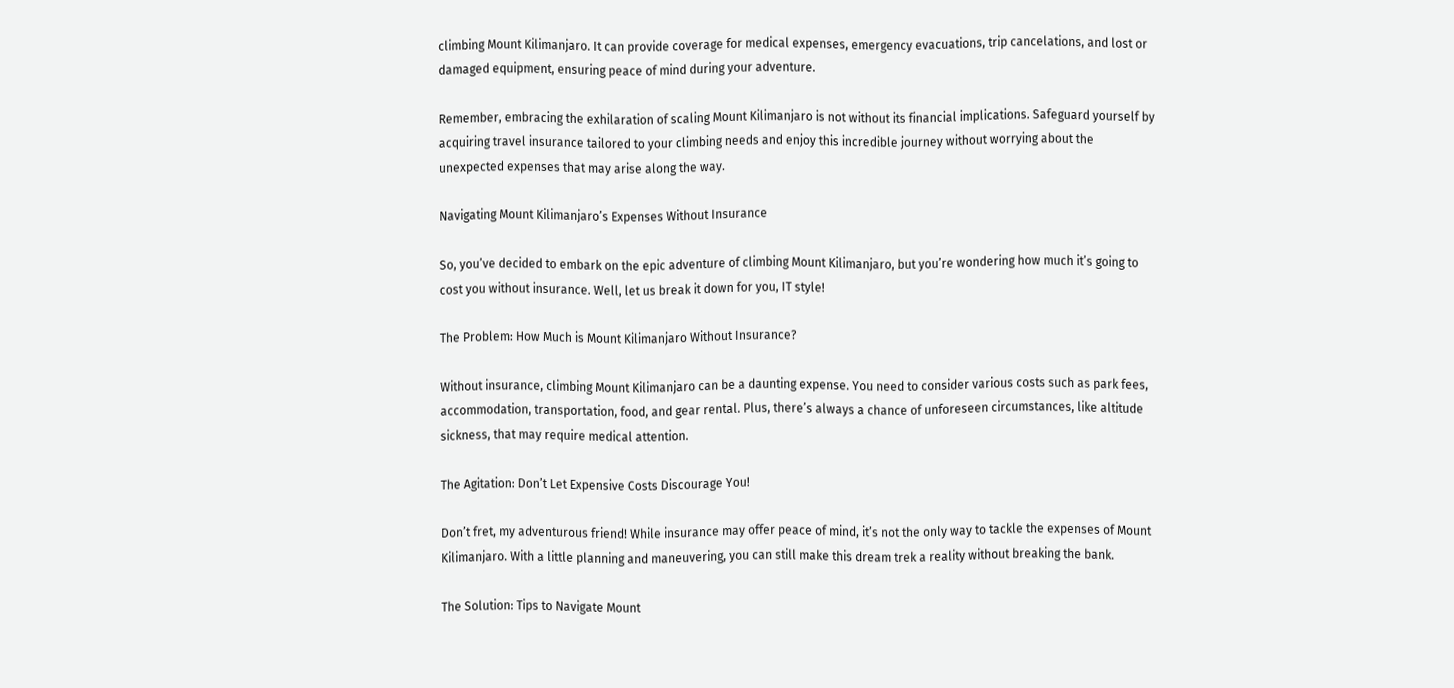climbing Mount Kilimanjaro. It can provide coverage for medical expenses, emergency evacuations, trip cancelations, and lost or damaged equipment, ensuring peace of mind during your adventure.

Remember, embracing the exhilaration of scaling Mount Kilimanjaro is not without its financial implications. Safeguard yourself by acquiring travel insurance tailored to your climbing needs and enjoy this incredible journey without worrying about the unexpected expenses that may arise along the way.

Navigating Mount Kilimanjaro’s Expenses Without Insurance

So, you’ve decided to embark on the epic adventure of climbing Mount Kilimanjaro, but you’re wondering how much it’s going to cost you without insurance. Well, let us break it down for you, IT style!

The Problem: How Much is Mount Kilimanjaro Without Insurance?

Without insurance, climbing Mount Kilimanjaro can be a daunting expense. You need to consider various costs such as park fees, accommodation, transportation, food, and gear rental. Plus, there’s always a chance of unforeseen circumstances, like altitude sickness, that may require medical attention.

The Agitation: Don’t Let Expensive Costs Discourage You!

Don’t fret, my adventurous friend! While insurance may offer peace of mind, it’s not the only way to tackle the expenses of Mount Kilimanjaro. With a little planning and maneuvering, you can still make this dream trek a reality without breaking the bank.

The Solution: Tips to Navigate Mount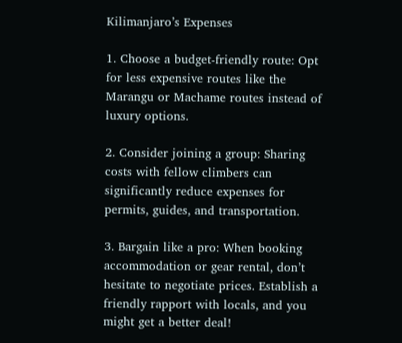Kilimanjaro’s Expenses

1. Choose a budget-friendly route: Opt for less expensive routes like the Marangu or Machame routes instead of luxury options.

2. Consider joining a group: Sharing costs with fellow climbers can significantly reduce expenses for permits, guides, and transportation.

3. Bargain like a pro: When booking accommodation or gear rental, don’t hesitate to negotiate prices. Establish a friendly rapport with locals, and you might get a better deal!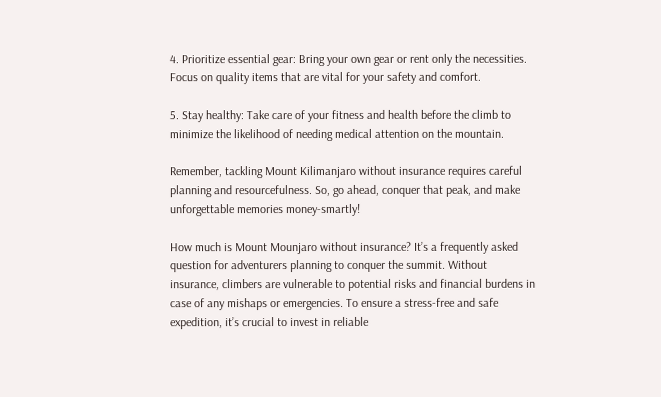4. Prioritize essential gear: Bring your own gear or rent only the necessities. Focus on quality items that are vital for your safety and comfort.

5. Stay healthy: Take care of your fitness and health before the climb to minimize the likelihood of needing medical attention on the mountain.

Remember, tackling Mount Kilimanjaro without insurance requires careful planning and resourcefulness. So, go ahead, conquer that peak, and make unforgettable memories money-smartly!

How much is Mount Mounjaro without insurance? It’s a frequently asked question for adventurers planning to conquer the summit. Without insurance, climbers are vulnerable to potential risks and financial burdens in case of any mishaps or emergencies. To ensure a stress-free and safe expedition, it’s crucial to invest in reliable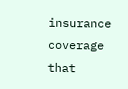insurance coverage that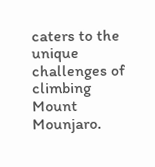caters to the unique challenges of climbing Mount Mounjaro.